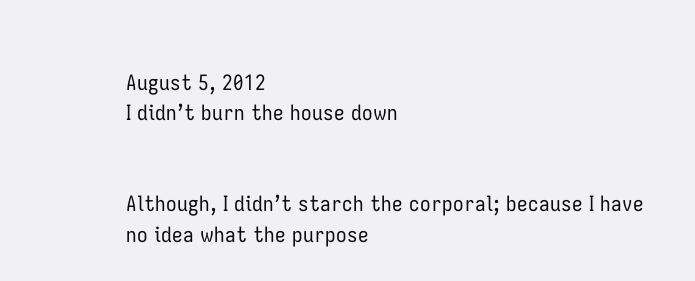August 5, 2012
I didn’t burn the house down


Although, I didn’t starch the corporal; because I have no idea what the purpose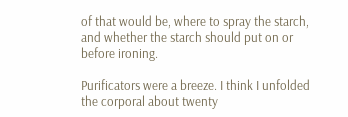of that would be, where to spray the starch, and whether the starch should put on or before ironing.

Purificators were a breeze. I think I unfolded the corporal about twenty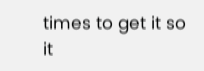times to get it so it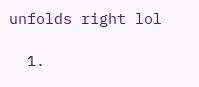unfolds right lol

  1.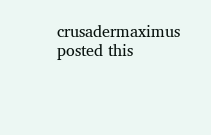crusadermaximus posted this